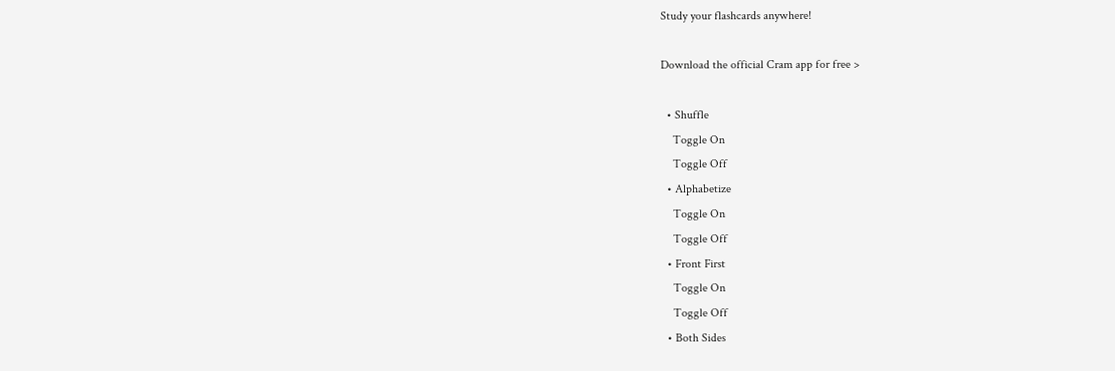Study your flashcards anywhere!

Download the official Cram app for free >

  • Shuffle
    Toggle On
    Toggle Off
  • Alphabetize
    Toggle On
    Toggle Off
  • Front First
    Toggle On
    Toggle Off
  • Both Sides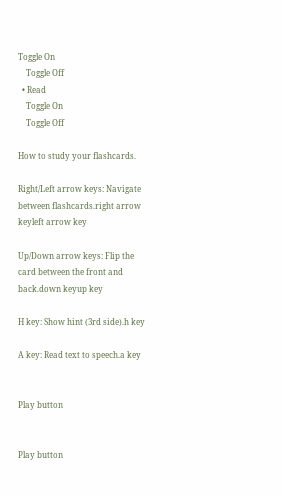Toggle On
    Toggle Off
  • Read
    Toggle On
    Toggle Off

How to study your flashcards.

Right/Left arrow keys: Navigate between flashcards.right arrow keyleft arrow key

Up/Down arrow keys: Flip the card between the front and back.down keyup key

H key: Show hint (3rd side).h key

A key: Read text to speech.a key


Play button


Play button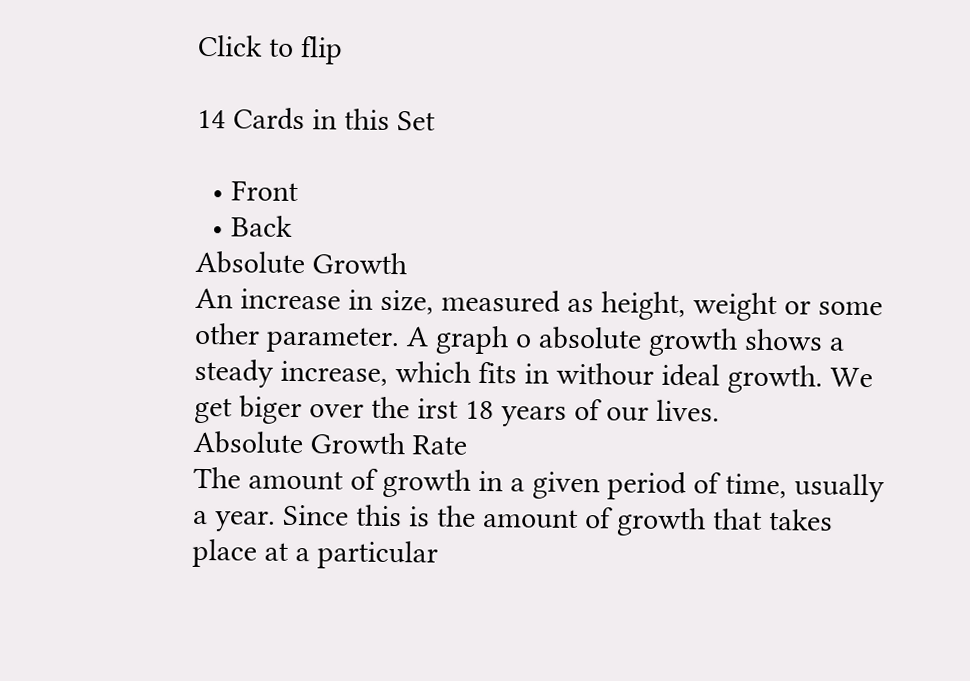Click to flip

14 Cards in this Set

  • Front
  • Back
Absolute Growth
An increase in size, measured as height, weight or some other parameter. A graph o absolute growth shows a steady increase, which fits in withour ideal growth. We get biger over the irst 18 years of our lives.
Absolute Growth Rate
The amount of growth in a given period of time, usually a year. Since this is the amount of growth that takes place at a particular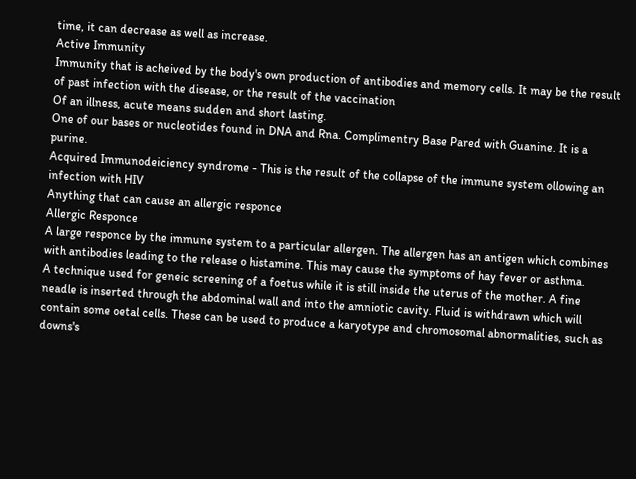time, it can decrease as well as increase.
Active Immunity
Immunity that is acheived by the body's own production of antibodies and memory cells. It may be the result of past infection with the disease, or the result of the vaccination
Of an illness, acute means sudden and short lasting.
One of our bases or nucleotides found in DNA and Rna. Complimentry Base Pared with Guanine. It is a purine.
Acquired Immunodeiciency syndrome - This is the result of the collapse of the immune system ollowing an infection with HIV
Anything that can cause an allergic responce
Allergic Responce
A large responce by the immune system to a particular allergen. The allergen has an antigen which combines with antibodies leading to the release o histamine. This may cause the symptoms of hay fever or asthma.
A technique used for geneic screening of a foetus while it is still inside the uterus of the mother. A fine neadle is inserted through the abdominal wall and into the amniotic cavity. Fluid is withdrawn which will contain some oetal cells. These can be used to produce a karyotype and chromosomal abnormalities, such as downs's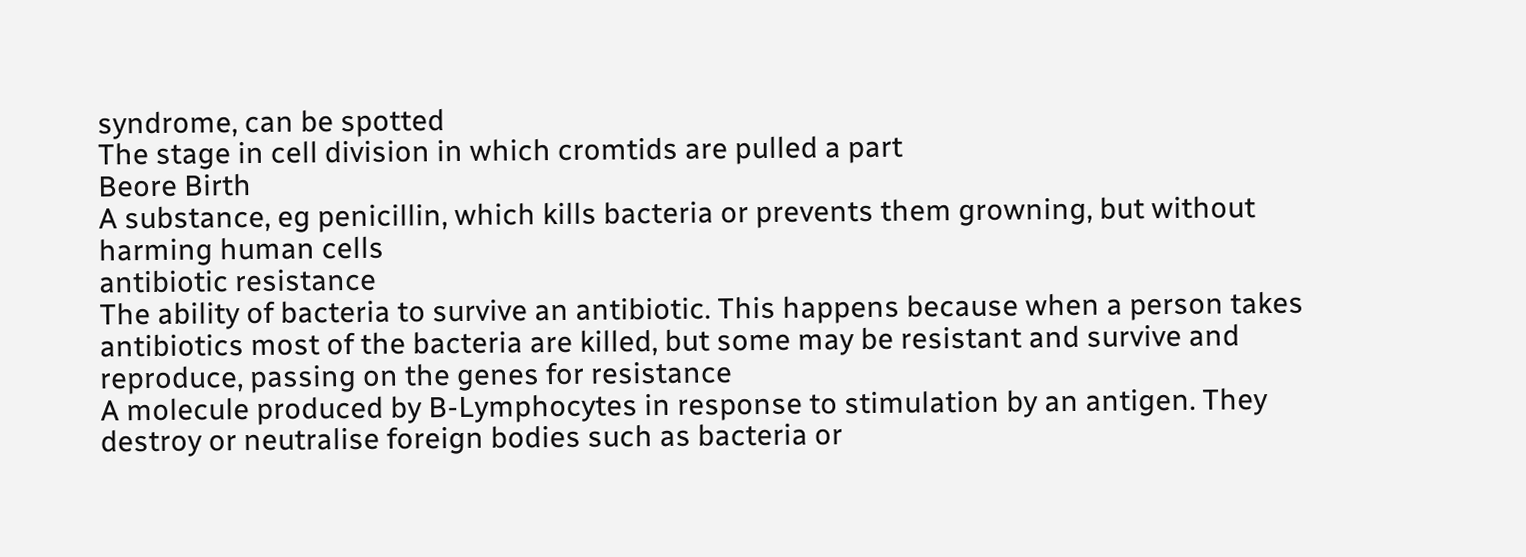syndrome, can be spotted
The stage in cell division in which cromtids are pulled a part
Beore Birth
A substance, eg penicillin, which kills bacteria or prevents them growning, but without harming human cells
antibiotic resistance
The ability of bacteria to survive an antibiotic. This happens because when a person takes antibiotics most of the bacteria are killed, but some may be resistant and survive and reproduce, passing on the genes for resistance
A molecule produced by B-Lymphocytes in response to stimulation by an antigen. They destroy or neutralise foreign bodies such as bacteria or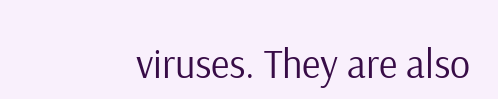viruses. They are also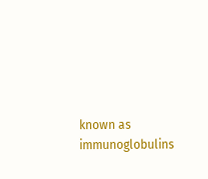known as immunoglobulins